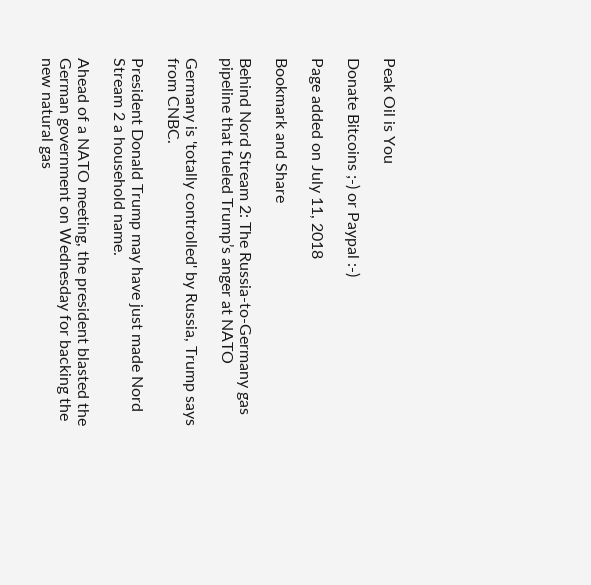Peak Oil is You

Donate Bitcoins ;-) or Paypal :-)

Page added on July 11, 2018

Bookmark and Share

Behind Nord Stream 2: The Russia-to-Germany gas pipeline that fueled Trump’s anger at NATO

Germany is 'totally controlled' by Russia, Trump says from CNBC.

President Donald Trump may have just made Nord Stream 2 a household name.

Ahead of a NATO meeting, the president blasted the German government on Wednesday for backing the new natural gas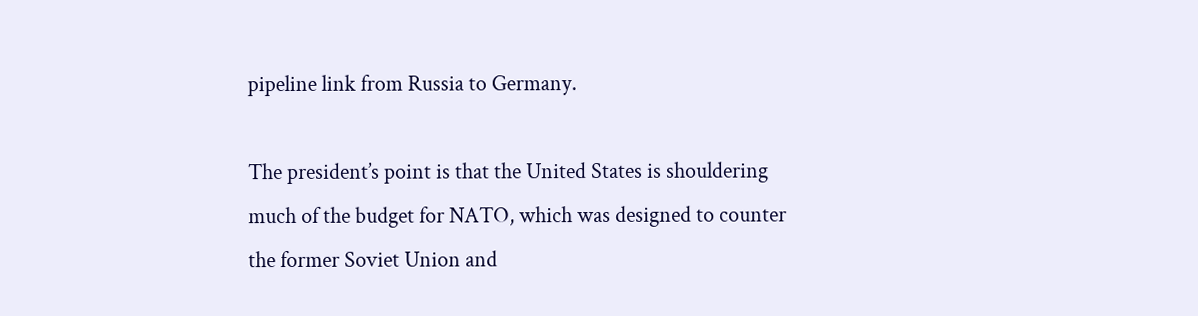pipeline link from Russia to Germany.

The president’s point is that the United States is shouldering much of the budget for NATO, which was designed to counter the former Soviet Union and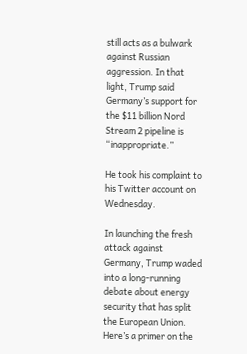still acts as a bulwark against Russian aggression. In that light, Trump said Germany’s support for the $11 billion Nord Stream 2 pipeline is “inappropriate.”

He took his complaint to his Twitter account on Wednesday.

In launching the fresh attack against Germany, Trump waded into a long-running debate about energy security that has split the European Union. Here’s a primer on the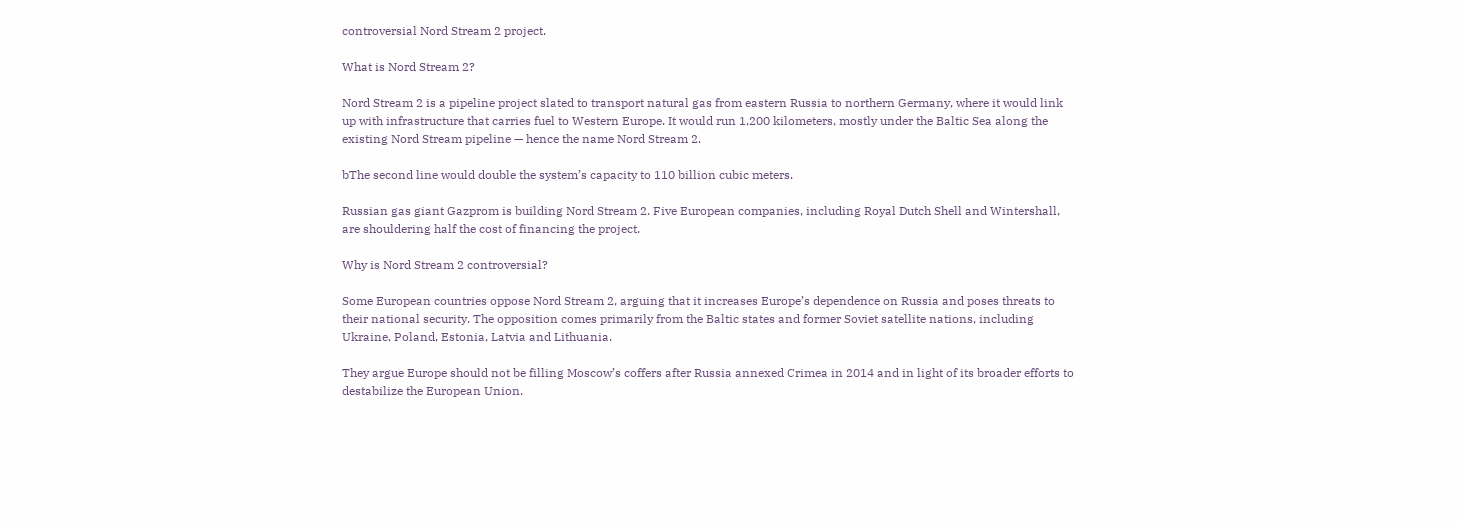controversial Nord Stream 2 project.

What is Nord Stream 2?

Nord Stream 2 is a pipeline project slated to transport natural gas from eastern Russia to northern Germany, where it would link up with infrastructure that carries fuel to Western Europe. It would run 1,200 kilometers, mostly under the Baltic Sea along the existing Nord Stream pipeline — hence the name Nord Stream 2.

bThe second line would double the system’s capacity to 110 billion cubic meters.

Russian gas giant Gazprom is building Nord Stream 2. Five European companies, including Royal Dutch Shell and Wintershall, are shouldering half the cost of financing the project.

Why is Nord Stream 2 controversial?

Some European countries oppose Nord Stream 2, arguing that it increases Europe’s dependence on Russia and poses threats to their national security. The opposition comes primarily from the Baltic states and former Soviet satellite nations, including Ukraine, Poland, Estonia, Latvia and Lithuania.

They argue Europe should not be filling Moscow’s coffers after Russia annexed Crimea in 2014 and in light of its broader efforts to destabilize the European Union.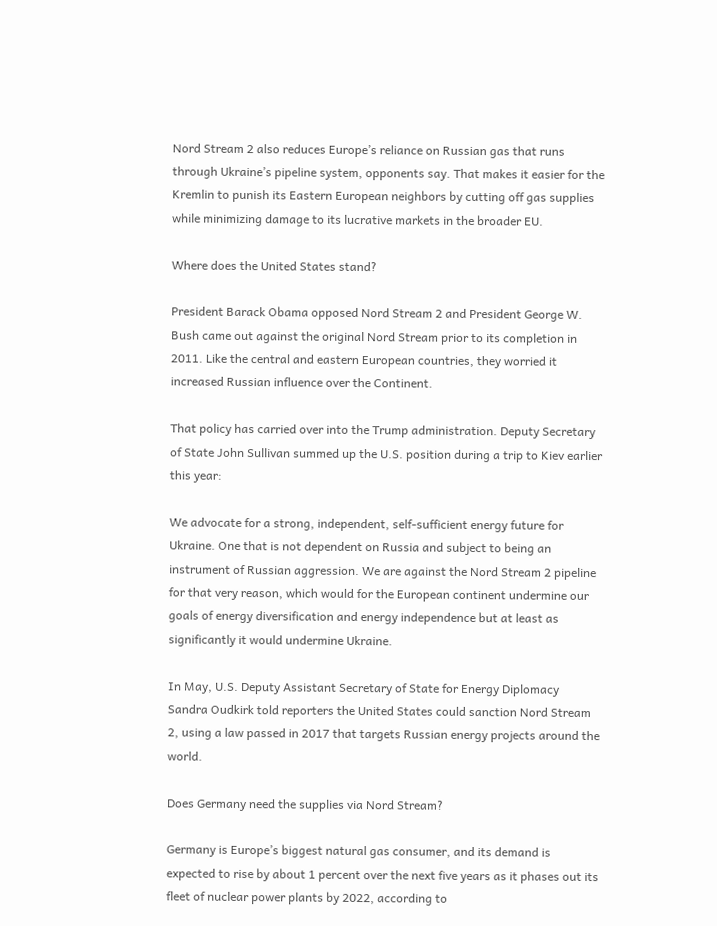Nord Stream 2 also reduces Europe’s reliance on Russian gas that runs through Ukraine’s pipeline system, opponents say. That makes it easier for the Kremlin to punish its Eastern European neighbors by cutting off gas supplies while minimizing damage to its lucrative markets in the broader EU.

Where does the United States stand?

President Barack Obama opposed Nord Stream 2 and President George W. Bush came out against the original Nord Stream prior to its completion in 2011. Like the central and eastern European countries, they worried it increased Russian influence over the Continent.

That policy has carried over into the Trump administration. Deputy Secretary of State John Sullivan summed up the U.S. position during a trip to Kiev earlier this year:

We advocate for a strong, independent, self-sufficient energy future for Ukraine. One that is not dependent on Russia and subject to being an instrument of Russian aggression. We are against the Nord Stream 2 pipeline for that very reason, which would for the European continent undermine our goals of energy diversification and energy independence but at least as significantly it would undermine Ukraine.

In May, U.S. Deputy Assistant Secretary of State for Energy Diplomacy Sandra Oudkirk told reporters the United States could sanction Nord Stream 2, using a law passed in 2017 that targets Russian energy projects around the world.

Does Germany need the supplies via Nord Stream?

Germany is Europe’s biggest natural gas consumer, and its demand is expected to rise by about 1 percent over the next five years as it phases out its fleet of nuclear power plants by 2022, according to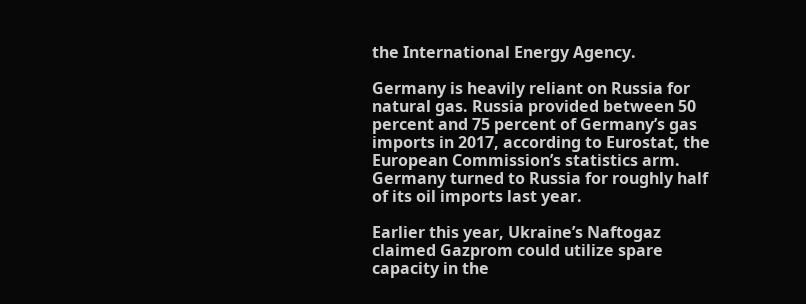the International Energy Agency.

Germany is heavily reliant on Russia for natural gas. Russia provided between 50 percent and 75 percent of Germany’s gas imports in 2017, according to Eurostat, the European Commission’s statistics arm. Germany turned to Russia for roughly half of its oil imports last year.

Earlier this year, Ukraine’s Naftogaz claimed Gazprom could utilize spare capacity in the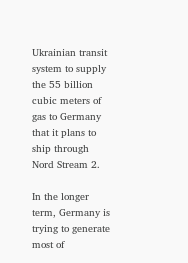Ukrainian transit system to supply the 55 billion cubic meters of gas to Germany that it plans to ship through Nord Stream 2.

In the longer term, Germany is trying to generate most of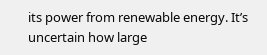its power from renewable energy. It’s uncertain how large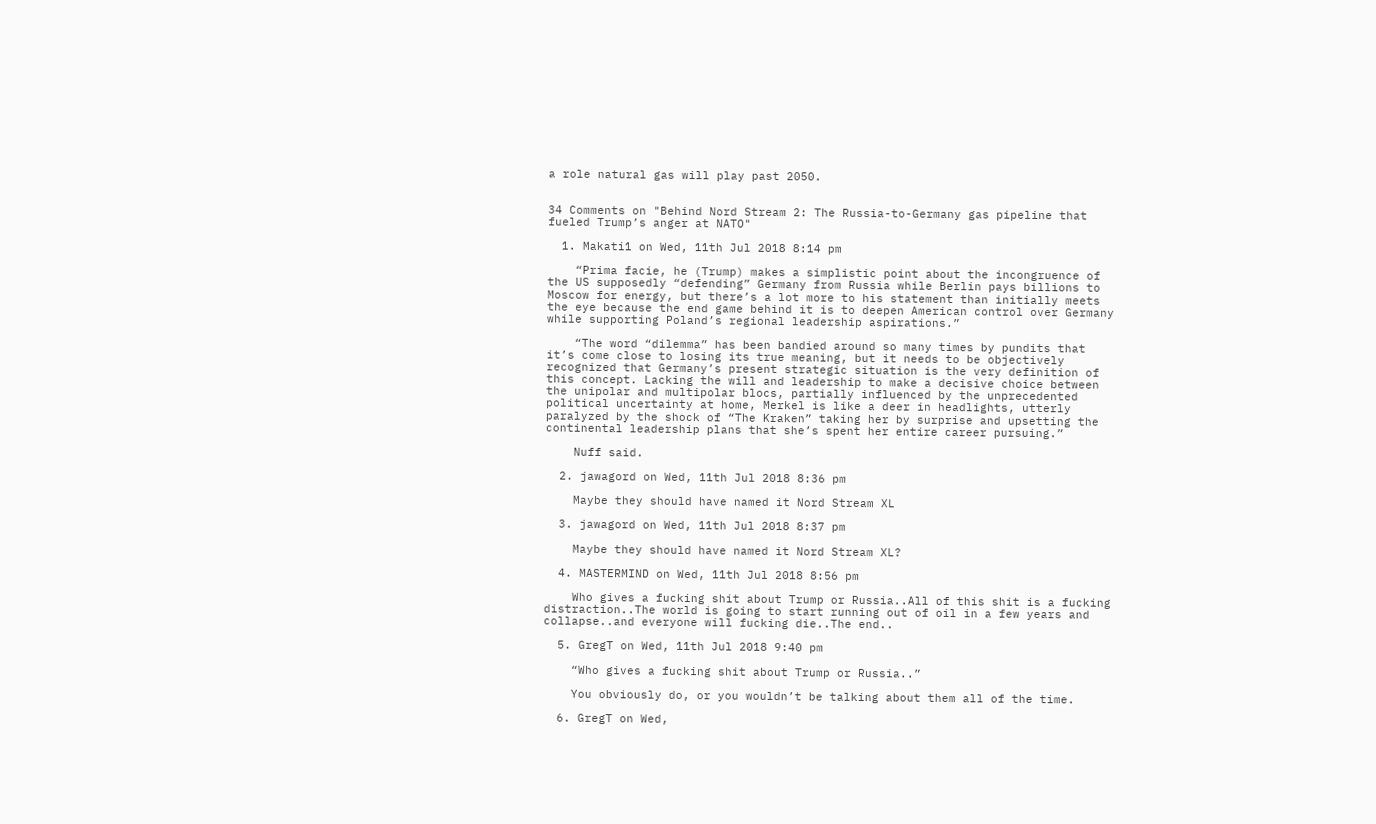a role natural gas will play past 2050.


34 Comments on "Behind Nord Stream 2: The Russia-to-Germany gas pipeline that fueled Trump’s anger at NATO"

  1. Makati1 on Wed, 11th Jul 2018 8:14 pm

    “Prima facie, he (Trump) makes a simplistic point about the incongruence of the US supposedly “defending” Germany from Russia while Berlin pays billions to Moscow for energy, but there’s a lot more to his statement than initially meets the eye because the end game behind it is to deepen American control over Germany while supporting Poland’s regional leadership aspirations.”

    “The word “dilemma” has been bandied around so many times by pundits that it’s come close to losing its true meaning, but it needs to be objectively recognized that Germany’s present strategic situation is the very definition of this concept. Lacking the will and leadership to make a decisive choice between the unipolar and multipolar blocs, partially influenced by the unprecedented political uncertainty at home, Merkel is like a deer in headlights, utterly paralyzed by the shock of “The Kraken” taking her by surprise and upsetting the continental leadership plans that she’s spent her entire career pursuing.”

    Nuff said.

  2. jawagord on Wed, 11th Jul 2018 8:36 pm

    Maybe they should have named it Nord Stream XL

  3. jawagord on Wed, 11th Jul 2018 8:37 pm

    Maybe they should have named it Nord Stream XL?

  4. MASTERMIND on Wed, 11th Jul 2018 8:56 pm

    Who gives a fucking shit about Trump or Russia..All of this shit is a fucking distraction..The world is going to start running out of oil in a few years and collapse..and everyone will fucking die..The end..

  5. GregT on Wed, 11th Jul 2018 9:40 pm

    “Who gives a fucking shit about Trump or Russia..”

    You obviously do, or you wouldn’t be talking about them all of the time.

  6. GregT on Wed,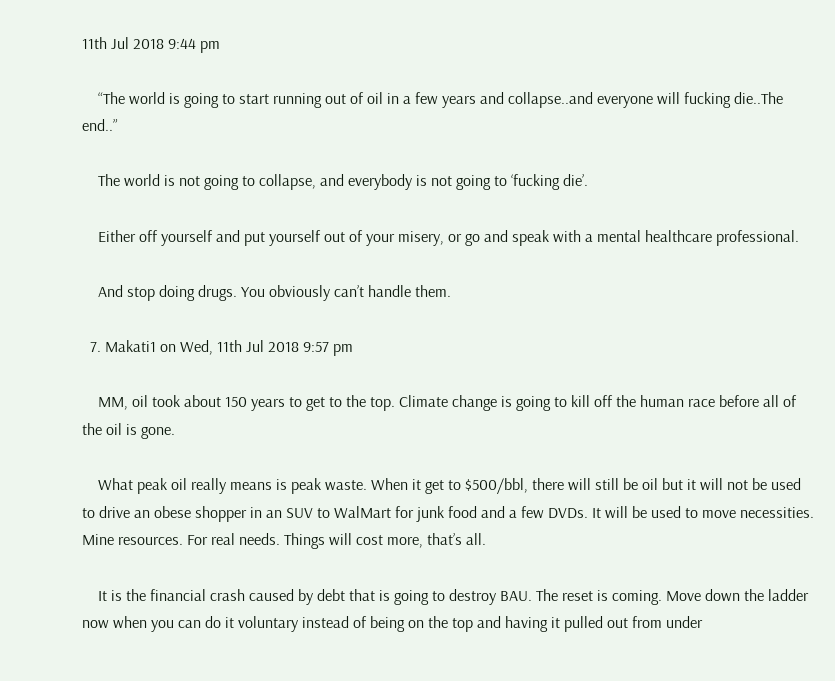11th Jul 2018 9:44 pm

    “The world is going to start running out of oil in a few years and collapse..and everyone will fucking die..The end..”

    The world is not going to collapse, and everybody is not going to ‘fucking die’.

    Either off yourself and put yourself out of your misery, or go and speak with a mental healthcare professional.

    And stop doing drugs. You obviously can’t handle them.

  7. Makati1 on Wed, 11th Jul 2018 9:57 pm

    MM, oil took about 150 years to get to the top. Climate change is going to kill off the human race before all of the oil is gone.

    What peak oil really means is peak waste. When it get to $500/bbl, there will still be oil but it will not be used to drive an obese shopper in an SUV to WalMart for junk food and a few DVDs. It will be used to move necessities. Mine resources. For real needs. Things will cost more, that’s all.

    It is the financial crash caused by debt that is going to destroy BAU. The reset is coming. Move down the ladder now when you can do it voluntary instead of being on the top and having it pulled out from under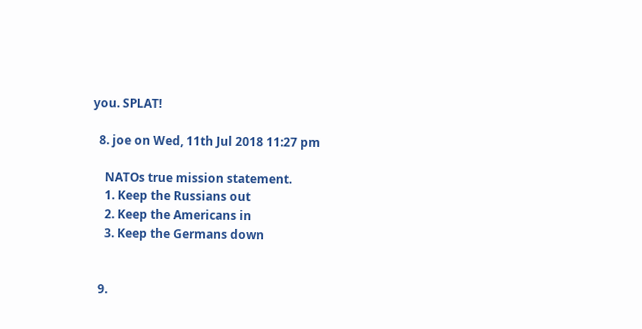you. SPLAT!

  8. joe on Wed, 11th Jul 2018 11:27 pm

    NATOs true mission statement.
    1. Keep the Russians out
    2. Keep the Americans in
    3. Keep the Germans down


  9.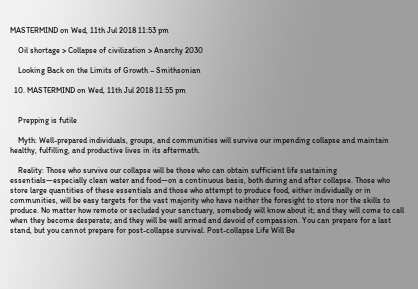MASTERMIND on Wed, 11th Jul 2018 11:53 pm

    Oil shortage > Collapse of civilization > Anarchy 2030

    Looking Back on the Limits of Growth – Smithsonian

  10. MASTERMIND on Wed, 11th Jul 2018 11:55 pm


    Prepping is futile

    Myth: Well-prepared individuals, groups, and communities will survive our impending collapse and maintain healthy, fulfilling, and productive lives in its aftermath.

    Reality: Those who survive our collapse will be those who can obtain sufficient life sustaining essentials—especially clean water and food—on a continuous basis, both during and after collapse. Those who store large quantities of these essentials and those who attempt to produce food, either individually or in communities, will be easy targets for the vast majority who have neither the foresight to store nor the skills to produce. No matter how remote or secluded your sanctuary, somebody will know about it; and they will come to call when they become desperate; and they will be well armed and devoid of compassion. You can prepare for a last stand, but you cannot prepare for post-collapse survival. Post-collapse Life Will Be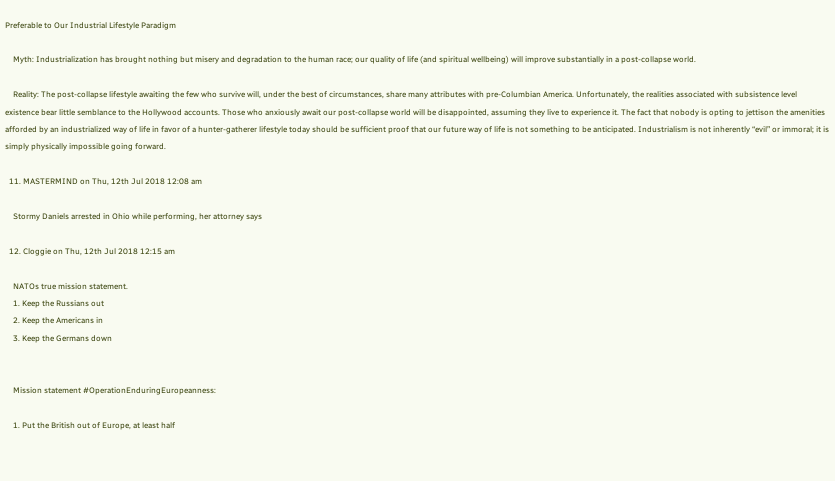Preferable to Our Industrial Lifestyle Paradigm

    Myth: Industrialization has brought nothing but misery and degradation to the human race; our quality of life (and spiritual wellbeing) will improve substantially in a post-collapse world.

    Reality: The post-collapse lifestyle awaiting the few who survive will, under the best of circumstances, share many attributes with pre-Columbian America. Unfortunately, the realities associated with subsistence level existence bear little semblance to the Hollywood accounts. Those who anxiously await our post-collapse world will be disappointed, assuming they live to experience it. The fact that nobody is opting to jettison the amenities afforded by an industrialized way of life in favor of a hunter-gatherer lifestyle today should be sufficient proof that our future way of life is not something to be anticipated. Industrialism is not inherently “evil” or immoral; it is simply physically impossible going forward.

  11. MASTERMIND on Thu, 12th Jul 2018 12:08 am

    Stormy Daniels arrested in Ohio while performing, her attorney says

  12. Cloggie on Thu, 12th Jul 2018 12:15 am

    NATOs true mission statement.
    1. Keep the Russians out
    2. Keep the Americans in
    3. Keep the Germans down


    Mission statement #OperationEnduringEuropeanness:

    1. Put the British out of Europe, at least half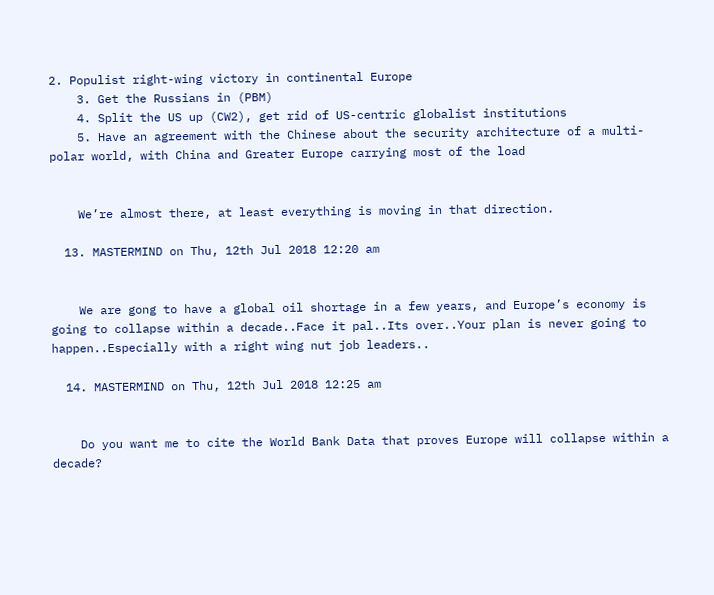2. Populist right-wing victory in continental Europe
    3. Get the Russians in (PBM)
    4. Split the US up (CW2), get rid of US-centric globalist institutions
    5. Have an agreement with the Chinese about the security architecture of a multi-polar world, with China and Greater Europe carrying most of the load


    We’re almost there, at least everything is moving in that direction.

  13. MASTERMIND on Thu, 12th Jul 2018 12:20 am


    We are gong to have a global oil shortage in a few years, and Europe’s economy is going to collapse within a decade..Face it pal..Its over..Your plan is never going to happen..Especially with a right wing nut job leaders..

  14. MASTERMIND on Thu, 12th Jul 2018 12:25 am


    Do you want me to cite the World Bank Data that proves Europe will collapse within a decade?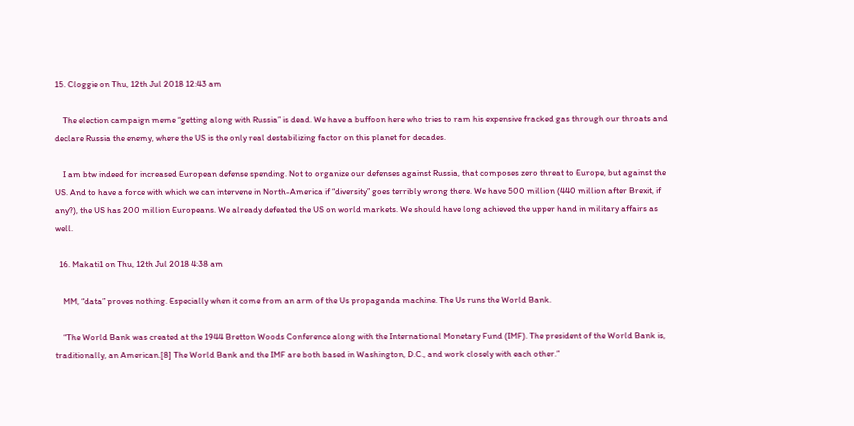15. Cloggie on Thu, 12th Jul 2018 12:43 am

    The election campaign meme “getting along with Russia” is dead. We have a buffoon here who tries to ram his expensive fracked gas through our throats and declare Russia the enemy, where the US is the only real destabilizing factor on this planet for decades.

    I am btw indeed for increased European defense spending. Not to organize our defenses against Russia, that composes zero threat to Europe, but against the US. And to have a force with which we can intervene in North-America if “diversity” goes terribly wrong there. We have 500 million (440 million after Brexit, if any?), the US has 200 million Europeans. We already defeated the US on world markets. We should have long achieved the upper hand in military affairs as well.

  16. Makati1 on Thu, 12th Jul 2018 4:38 am

    MM, “data” proves nothing. Especially when it come from an arm of the Us propaganda machine. The Us runs the World Bank.

    “The World Bank was created at the 1944 Bretton Woods Conference along with the International Monetary Fund (IMF). The president of the World Bank is, traditionally, an American.[8] The World Bank and the IMF are both based in Washington, D.C., and work closely with each other.”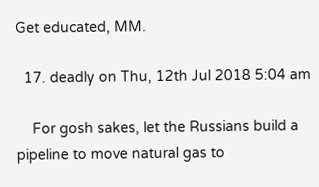Get educated, MM.

  17. deadly on Thu, 12th Jul 2018 5:04 am

    For gosh sakes, let the Russians build a pipeline to move natural gas to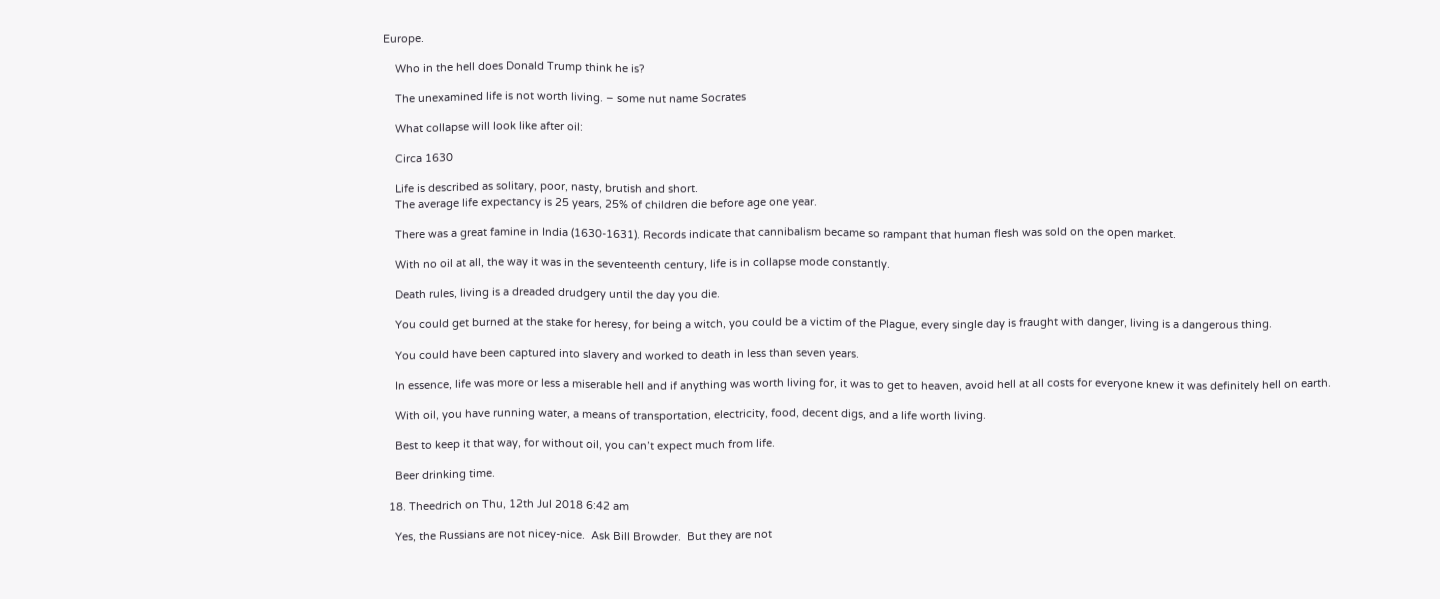Europe.

    Who in the hell does Donald Trump think he is?

    The unexamined life is not worth living. – some nut name Socrates

    What collapse will look like after oil:

    Circa 1630

    Life is described as solitary, poor, nasty, brutish and short.
    The average life expectancy is 25 years, 25% of children die before age one year.

    There was a great famine in India (1630-1631). Records indicate that cannibalism became so rampant that human flesh was sold on the open market.

    With no oil at all, the way it was in the seventeenth century, life is in collapse mode constantly.

    Death rules, living is a dreaded drudgery until the day you die.

    You could get burned at the stake for heresy, for being a witch, you could be a victim of the Plague, every single day is fraught with danger, living is a dangerous thing.

    You could have been captured into slavery and worked to death in less than seven years.

    In essence, life was more or less a miserable hell and if anything was worth living for, it was to get to heaven, avoid hell at all costs for everyone knew it was definitely hell on earth.

    With oil, you have running water, a means of transportation, electricity, food, decent digs, and a life worth living.

    Best to keep it that way, for without oil, you can’t expect much from life.

    Beer drinking time.

  18. Theedrich on Thu, 12th Jul 2018 6:42 am

    Yes, the Russians are not nicey-nice.  Ask Bill Browder.  But they are not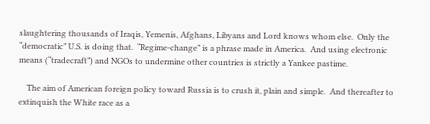slaughtering thousands of Iraqis, Yemenis, Afghans, Libyans and Lord knows whom else.  Only the “democratic” U.S. is doing that.  “Regime-change” is a phrase made in America.  And using electronic means (“tradecraft”) and NGOs to undermine other countries is strictly a Yankee pastime.

    The aim of American foreign policy toward Russia is to crush it, plain and simple.  And thereafter to extinquish the White race as a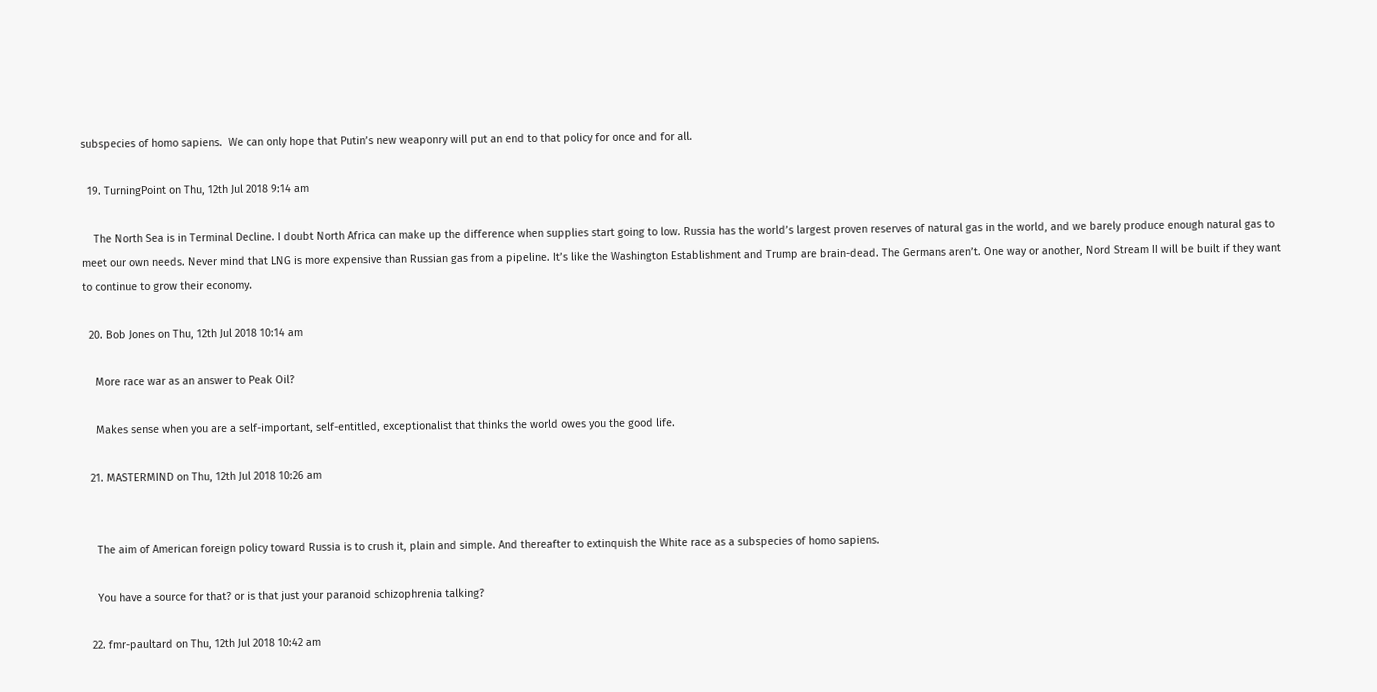subspecies of homo sapiens.  We can only hope that Putin’s new weaponry will put an end to that policy for once and for all.

  19. TurningPoint on Thu, 12th Jul 2018 9:14 am

    The North Sea is in Terminal Decline. I doubt North Africa can make up the difference when supplies start going to low. Russia has the world’s largest proven reserves of natural gas in the world, and we barely produce enough natural gas to meet our own needs. Never mind that LNG is more expensive than Russian gas from a pipeline. It’s like the Washington Establishment and Trump are brain-dead. The Germans aren’t. One way or another, Nord Stream II will be built if they want to continue to grow their economy.

  20. Bob Jones on Thu, 12th Jul 2018 10:14 am

    More race war as an answer to Peak Oil?

    Makes sense when you are a self-important, self-entitled, exceptionalist that thinks the world owes you the good life.

  21. MASTERMIND on Thu, 12th Jul 2018 10:26 am


    The aim of American foreign policy toward Russia is to crush it, plain and simple. And thereafter to extinquish the White race as a subspecies of homo sapiens.

    You have a source for that? or is that just your paranoid schizophrenia talking?

  22. fmr-paultard on Thu, 12th Jul 2018 10:42 am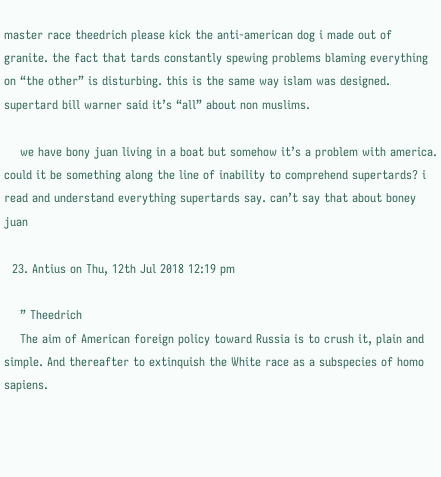master race theedrich please kick the anti-american dog i made out of granite. the fact that tards constantly spewing problems blaming everything on “the other” is disturbing. this is the same way islam was designed. supertard bill warner said it’s “all” about non muslims.

    we have bony juan living in a boat but somehow it’s a problem with america. could it be something along the line of inability to comprehend supertards? i read and understand everything supertards say. can’t say that about boney juan

  23. Antius on Thu, 12th Jul 2018 12:19 pm

    ” Theedrich
    The aim of American foreign policy toward Russia is to crush it, plain and simple. And thereafter to extinquish the White race as a subspecies of homo sapiens.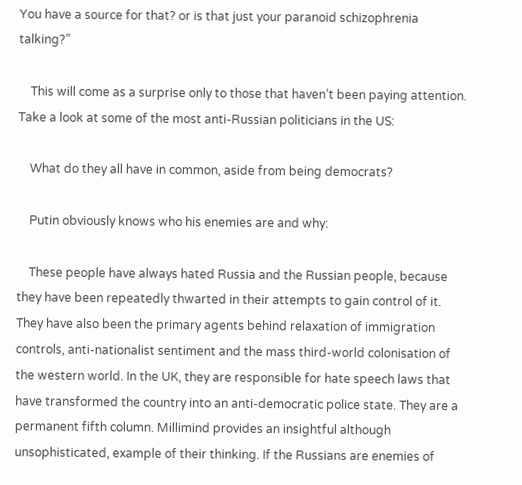You have a source for that? or is that just your paranoid schizophrenia talking?”

    This will come as a surprise only to those that haven’t been paying attention. Take a look at some of the most anti-Russian politicians in the US:

    What do they all have in common, aside from being democrats?

    Putin obviously knows who his enemies are and why:

    These people have always hated Russia and the Russian people, because they have been repeatedly thwarted in their attempts to gain control of it. They have also been the primary agents behind relaxation of immigration controls, anti-nationalist sentiment and the mass third-world colonisation of the western world. In the UK, they are responsible for hate speech laws that have transformed the country into an anti-democratic police state. They are a permanent fifth column. Millimind provides an insightful although unsophisticated, example of their thinking. If the Russians are enemies of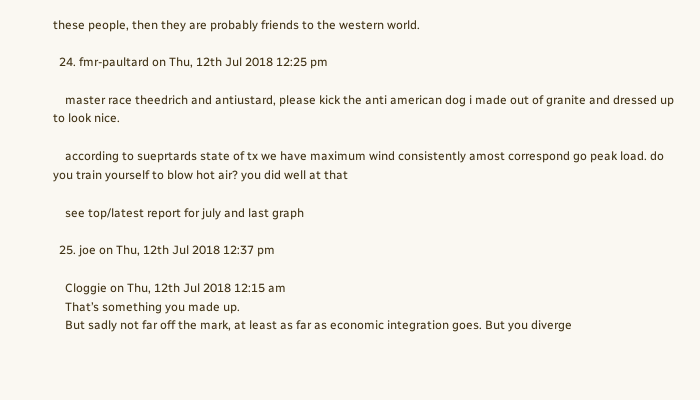these people, then they are probably friends to the western world.

  24. fmr-paultard on Thu, 12th Jul 2018 12:25 pm

    master race theedrich and antiustard, please kick the anti american dog i made out of granite and dressed up to look nice.

    according to sueprtards state of tx we have maximum wind consistently amost correspond go peak load. do you train yourself to blow hot air? you did well at that

    see top/latest report for july and last graph

  25. joe on Thu, 12th Jul 2018 12:37 pm

    Cloggie on Thu, 12th Jul 2018 12:15 am
    That’s something you made up.
    But sadly not far off the mark, at least as far as economic integration goes. But you diverge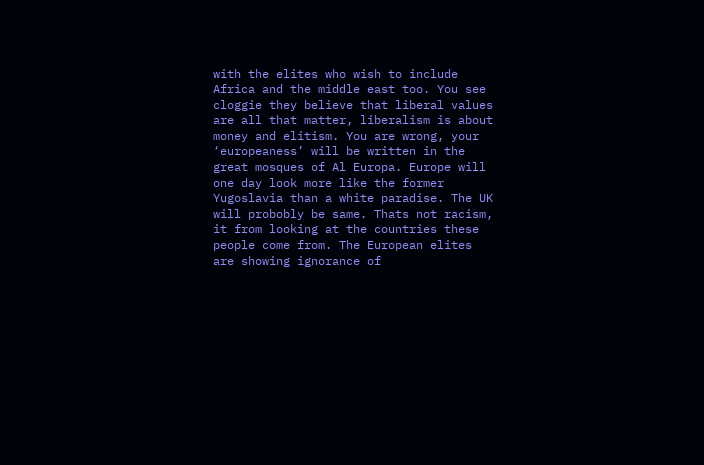with the elites who wish to include Africa and the middle east too. You see cloggie they believe that liberal values are all that matter, liberalism is about money and elitism. You are wrong, your ‘europeaness’ will be written in the great mosques of Al Europa. Europe will one day look more like the former Yugoslavia than a white paradise. The UK will probobly be same. Thats not racism, it from looking at the countries these people come from. The European elites are showing ignorance of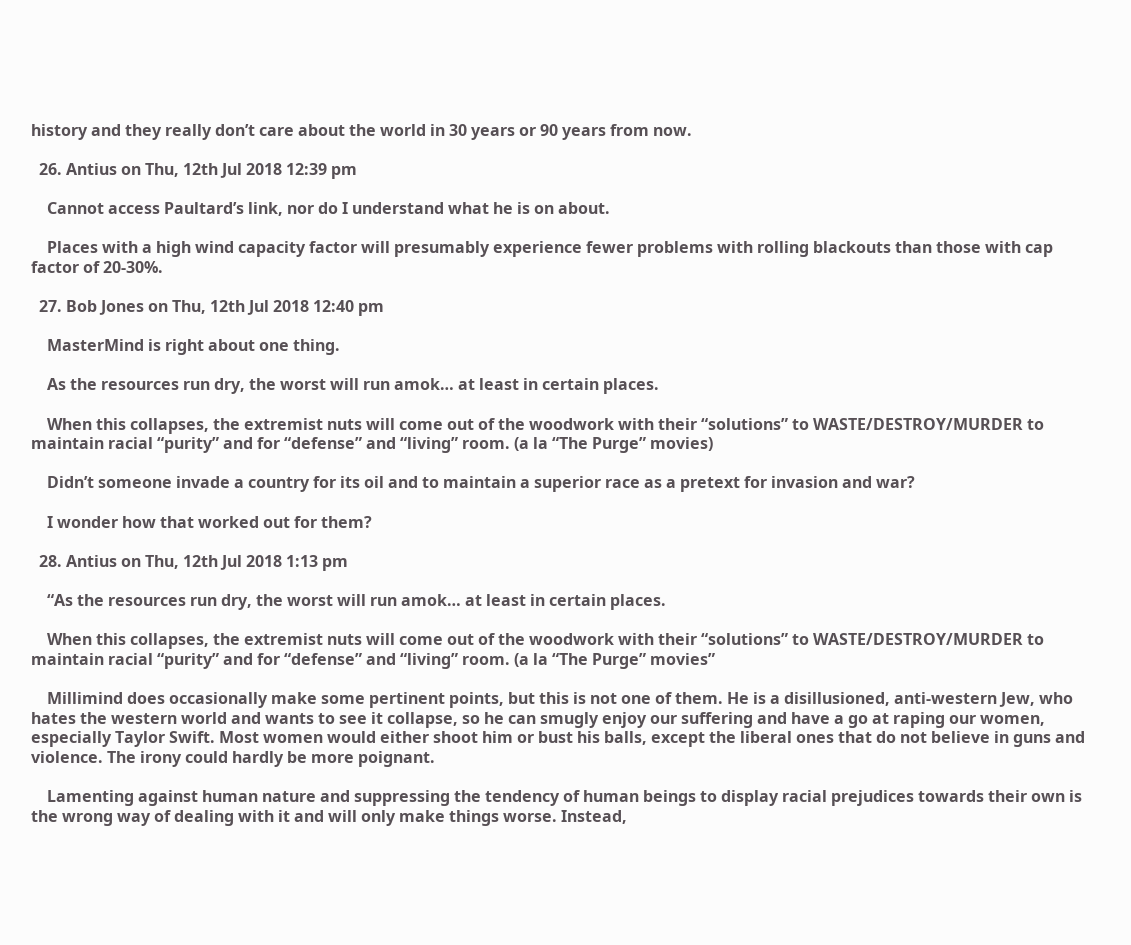history and they really don’t care about the world in 30 years or 90 years from now.

  26. Antius on Thu, 12th Jul 2018 12:39 pm

    Cannot access Paultard’s link, nor do I understand what he is on about.

    Places with a high wind capacity factor will presumably experience fewer problems with rolling blackouts than those with cap factor of 20-30%.

  27. Bob Jones on Thu, 12th Jul 2018 12:40 pm

    MasterMind is right about one thing.

    As the resources run dry, the worst will run amok… at least in certain places.

    When this collapses, the extremist nuts will come out of the woodwork with their “solutions” to WASTE/DESTROY/MURDER to maintain racial “purity” and for “defense” and “living” room. (a la “The Purge” movies)

    Didn’t someone invade a country for its oil and to maintain a superior race as a pretext for invasion and war?

    I wonder how that worked out for them?

  28. Antius on Thu, 12th Jul 2018 1:13 pm

    “As the resources run dry, the worst will run amok… at least in certain places.

    When this collapses, the extremist nuts will come out of the woodwork with their “solutions” to WASTE/DESTROY/MURDER to maintain racial “purity” and for “defense” and “living” room. (a la “The Purge” movies”

    Millimind does occasionally make some pertinent points, but this is not one of them. He is a disillusioned, anti-western Jew, who hates the western world and wants to see it collapse, so he can smugly enjoy our suffering and have a go at raping our women, especially Taylor Swift. Most women would either shoot him or bust his balls, except the liberal ones that do not believe in guns and violence. The irony could hardly be more poignant.

    Lamenting against human nature and suppressing the tendency of human beings to display racial prejudices towards their own is the wrong way of dealing with it and will only make things worse. Instead,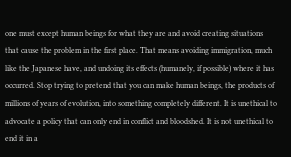one must except human beings for what they are and avoid creating situations that cause the problem in the first place. That means avoiding immigration, much like the Japanese have, and undoing its effects (humanely, if possible) where it has occurred. Stop trying to pretend that you can make human beings, the products of millions of years of evolution, into something completely different. It is unethical to advocate a policy that can only end in conflict and bloodshed. It is not unethical to end it in a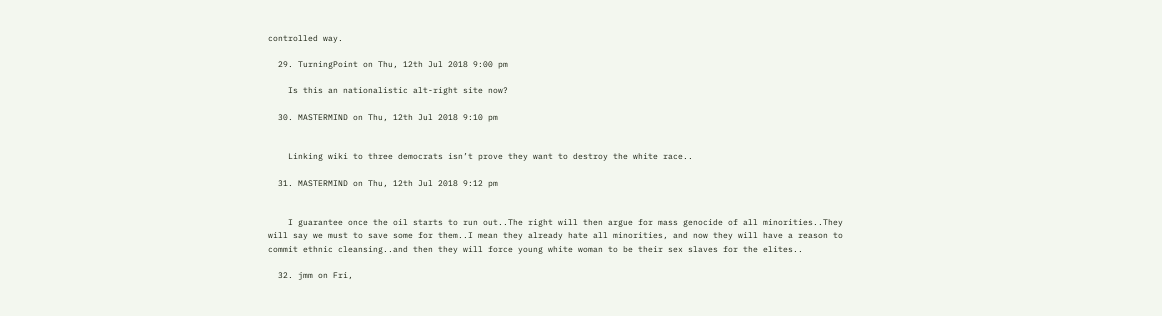controlled way.

  29. TurningPoint on Thu, 12th Jul 2018 9:00 pm

    Is this an nationalistic alt-right site now?

  30. MASTERMIND on Thu, 12th Jul 2018 9:10 pm


    Linking wiki to three democrats isn’t prove they want to destroy the white race..

  31. MASTERMIND on Thu, 12th Jul 2018 9:12 pm


    I guarantee once the oil starts to run out..The right will then argue for mass genocide of all minorities..They will say we must to save some for them..I mean they already hate all minorities, and now they will have a reason to commit ethnic cleansing..and then they will force young white woman to be their sex slaves for the elites..

  32. jmm on Fri,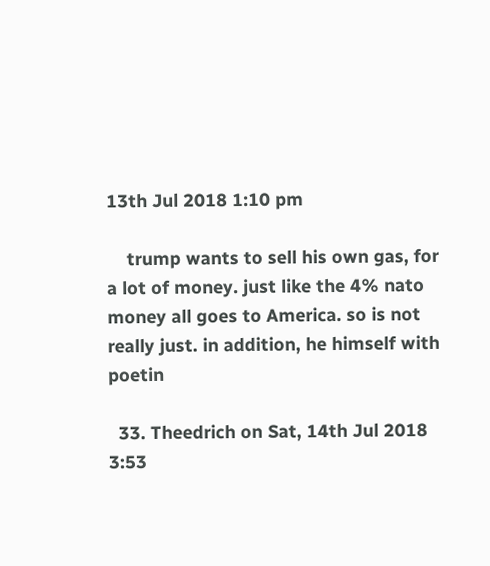13th Jul 2018 1:10 pm

    trump wants to sell his own gas, for a lot of money. just like the 4% nato money all goes to America. so is not really just. in addition, he himself with poetin

  33. Theedrich on Sat, 14th Jul 2018 3:53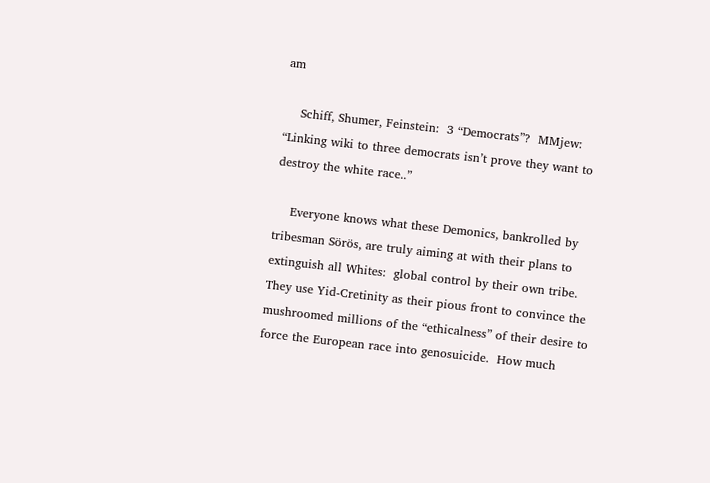am

    Schiff, Shumer, Feinstein:  3 “Democrats”?  MMjew: “Linking wiki to three democrats isn’t prove they want to destroy the white race..”

    Everyone knows what these Demonics, bankrolled by tribesman Sörös, are truly aiming at with their plans to extinguish all Whites:  global control by their own tribe.  They use Yid-Cretinity as their pious front to convince the mushroomed millions of the “ethicalness” of their desire to force the European race into genosuicide.  How much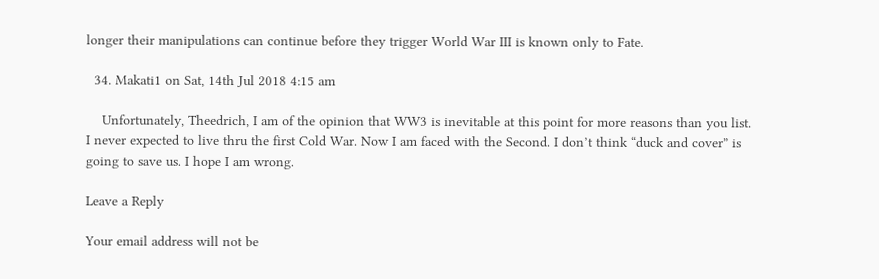longer their manipulations can continue before they trigger World War III is known only to Fate.

  34. Makati1 on Sat, 14th Jul 2018 4:15 am

    Unfortunately, Theedrich, I am of the opinion that WW3 is inevitable at this point for more reasons than you list. I never expected to live thru the first Cold War. Now I am faced with the Second. I don’t think “duck and cover” is going to save us. I hope I am wrong.

Leave a Reply

Your email address will not be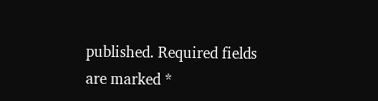published. Required fields are marked *